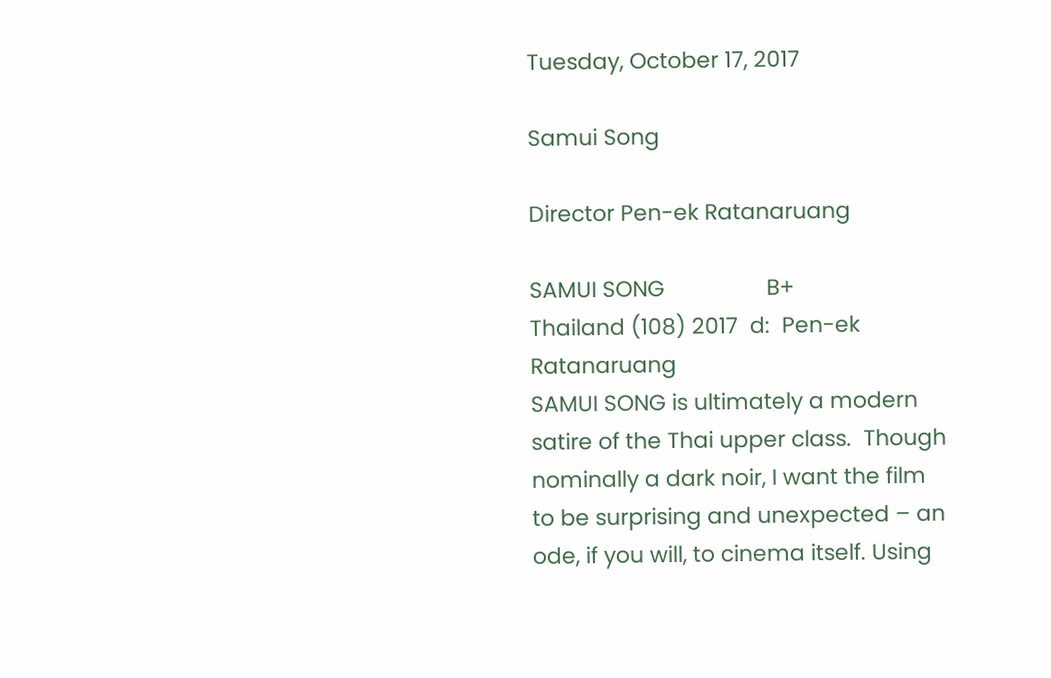Tuesday, October 17, 2017

Samui Song

Director Pen-ek Ratanaruang

SAMUI SONG                 B+
Thailand (108) 2017  d:  Pen-ek Ratanaruang
SAMUI SONG is ultimately a modern satire of the Thai upper class.  Though nominally a dark noir, I want the film to be surprising and unexpected – an ode, if you will, to cinema itself. Using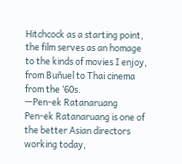Hitchcock as a starting point, the film serves as an homage to the kinds of movies I enjoy, from Buñuel to Thai cinema from the ‘60s.
—Pen-ek Ratanaruang
Pen-ek Ratanaruang is one of the better Asian directors working today,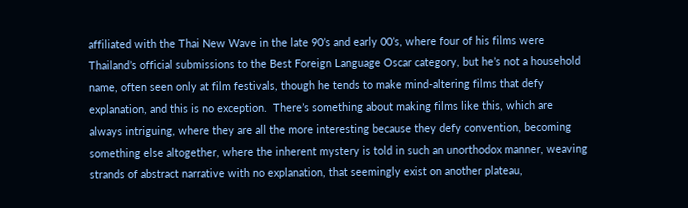affiliated with the Thai New Wave in the late 90’s and early 00’s, where four of his films were Thailand’s official submissions to the Best Foreign Language Oscar category, but he’s not a household name, often seen only at film festivals, though he tends to make mind-altering films that defy explanation, and this is no exception.  There’s something about making films like this, which are always intriguing, where they are all the more interesting because they defy convention, becoming something else altogether, where the inherent mystery is told in such an unorthodox manner, weaving strands of abstract narrative with no explanation, that seemingly exist on another plateau,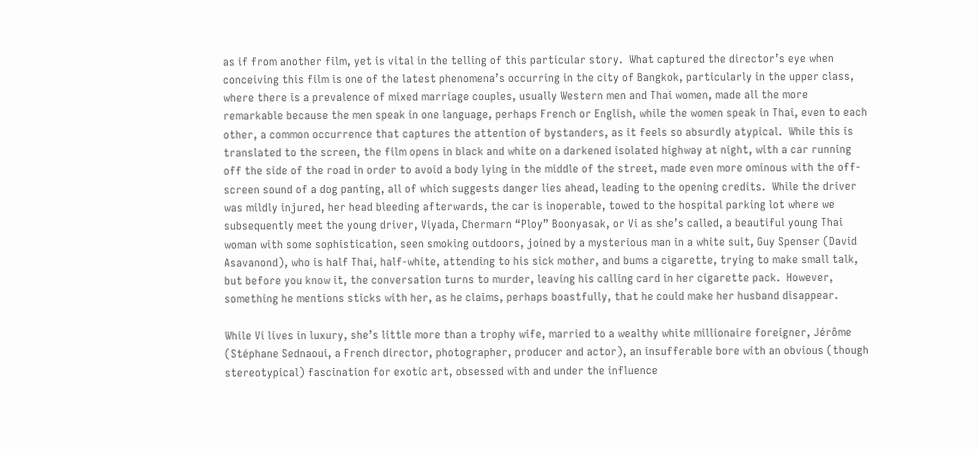as if from another film, yet is vital in the telling of this particular story.  What captured the director’s eye when conceiving this film is one of the latest phenomena’s occurring in the city of Bangkok, particularly in the upper class, where there is a prevalence of mixed marriage couples, usually Western men and Thai women, made all the more remarkable because the men speak in one language, perhaps French or English, while the women speak in Thai, even to each other, a common occurrence that captures the attention of bystanders, as it feels so absurdly atypical.  While this is translated to the screen, the film opens in black and white on a darkened isolated highway at night, with a car running off the side of the road in order to avoid a body lying in the middle of the street, made even more ominous with the off-screen sound of a dog panting, all of which suggests danger lies ahead, leading to the opening credits.  While the driver was mildly injured, her head bleeding afterwards, the car is inoperable, towed to the hospital parking lot where we subsequently meet the young driver, Viyada, Chermarn “Ploy” Boonyasak, or Vi as she’s called, a beautiful young Thai woman with some sophistication, seen smoking outdoors, joined by a mysterious man in a white suit, Guy Spenser (David Asavanond), who is half Thai, half-white, attending to his sick mother, and bums a cigarette, trying to make small talk, but before you know it, the conversation turns to murder, leaving his calling card in her cigarette pack.  However, something he mentions sticks with her, as he claims, perhaps boastfully, that he could make her husband disappear.

While Vi lives in luxury, she’s little more than a trophy wife, married to a wealthy white millionaire foreigner, Jérôme (Stéphane Sednaoui, a French director, photographer, producer and actor), an insufferable bore with an obvious (though stereotypical) fascination for exotic art, obsessed with and under the influence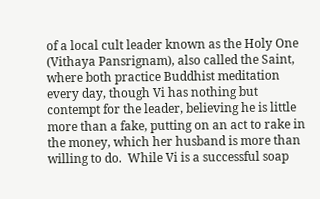of a local cult leader known as the Holy One (Vithaya Pansrignam), also called the Saint, where both practice Buddhist meditation every day, though Vi has nothing but contempt for the leader, believing he is little more than a fake, putting on an act to rake in the money, which her husband is more than willing to do.  While Vi is a successful soap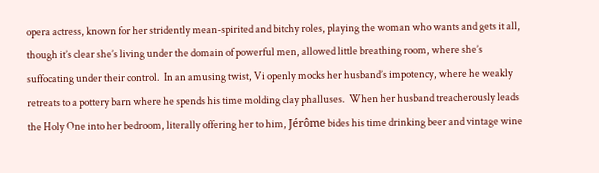opera actress, known for her stridently mean-spirited and bitchy roles, playing the woman who wants and gets it all, though it’s clear she’s living under the domain of powerful men, allowed little breathing room, where she’s suffocating under their control.  In an amusing twist, Vi openly mocks her husband’s impotency, where he weakly retreats to a pottery barn where he spends his time molding clay phalluses.  When her husband treacherously leads the Holy One into her bedroom, literally offering her to him, Jérôme bides his time drinking beer and vintage wine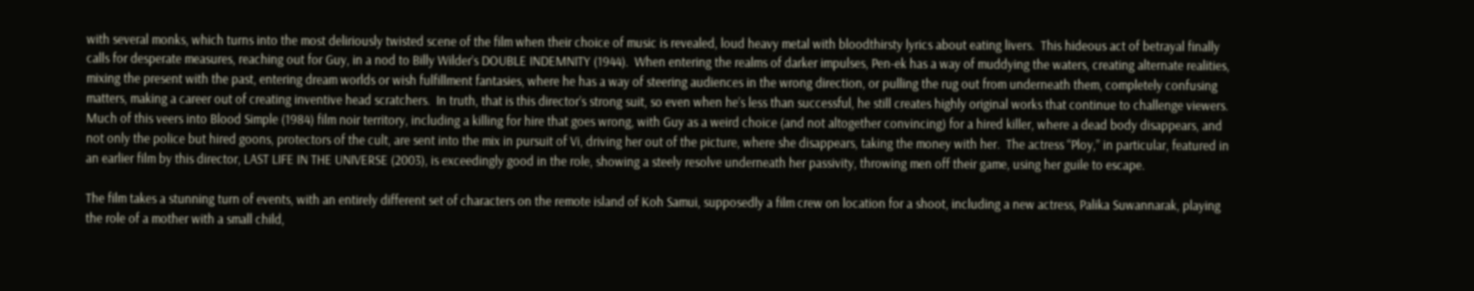with several monks, which turns into the most deliriously twisted scene of the film when their choice of music is revealed, loud heavy metal with bloodthirsty lyrics about eating livers.  This hideous act of betrayal finally calls for desperate measures, reaching out for Guy, in a nod to Billy Wilder’s DOUBLE INDEMNITY (1944).  When entering the realms of darker impulses, Pen-ek has a way of muddying the waters, creating alternate realities, mixing the present with the past, entering dream worlds or wish fulfillment fantasies, where he has a way of steering audiences in the wrong direction, or pulling the rug out from underneath them, completely confusing matters, making a career out of creating inventive head scratchers.  In truth, that is this director’s strong suit, so even when he’s less than successful, he still creates highly original works that continue to challenge viewers.  Much of this veers into Blood Simple (1984) film noir territory, including a killing for hire that goes wrong, with Guy as a weird choice (and not altogether convincing) for a hired killer, where a dead body disappears, and not only the police but hired goons, protectors of the cult, are sent into the mix in pursuit of Vi, driving her out of the picture, where she disappears, taking the money with her.  The actress “Ploy,” in particular, featured in an earlier film by this director, LAST LIFE IN THE UNIVERSE (2003), is exceedingly good in the role, showing a steely resolve underneath her passivity, throwing men off their game, using her guile to escape.

The film takes a stunning turn of events, with an entirely different set of characters on the remote island of Koh Samui, supposedly a film crew on location for a shoot, including a new actress, Palika Suwannarak, playing the role of a mother with a small child,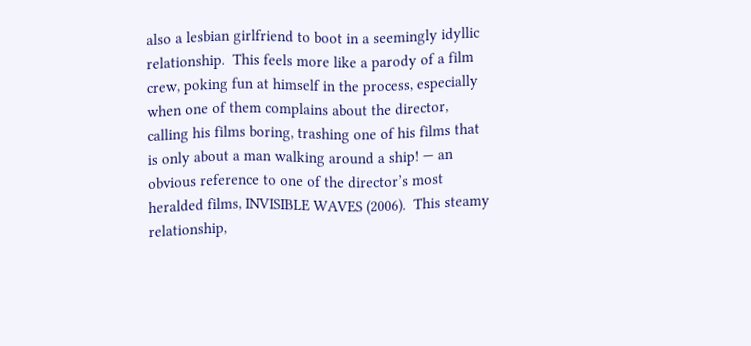also a lesbian girlfriend to boot in a seemingly idyllic relationship.  This feels more like a parody of a film crew, poking fun at himself in the process, especially when one of them complains about the director, calling his films boring, trashing one of his films that is only about a man walking around a ship! — an obvious reference to one of the director’s most heralded films, INVISIBLE WAVES (2006).  This steamy relationship,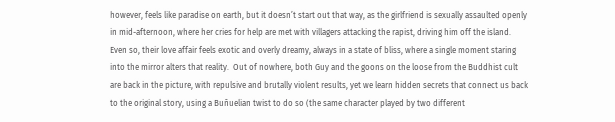however, feels like paradise on earth, but it doesn’t start out that way, as the girlfriend is sexually assaulted openly in mid-afternoon, where her cries for help are met with villagers attacking the rapist, driving him off the island.  Even so, their love affair feels exotic and overly dreamy, always in a state of bliss, where a single moment staring into the mirror alters that reality.  Out of nowhere, both Guy and the goons on the loose from the Buddhist cult are back in the picture, with repulsive and brutally violent results, yet we learn hidden secrets that connect us back to the original story, using a Buñuelian twist to do so (the same character played by two different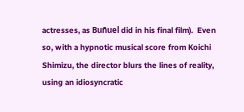actresses, as Buñuel did in his final film).  Even so, with a hypnotic musical score from Koichi Shimizu, the director blurs the lines of reality, using an idiosyncratic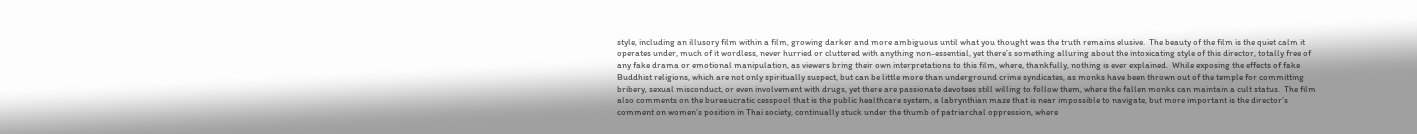style, including an illusory film within a film, growing darker and more ambiguous until what you thought was the truth remains elusive.  The beauty of the film is the quiet calm it operates under, much of it wordless, never hurried or cluttered with anything non-essential, yet there’s something alluring about the intoxicating style of this director, totally free of any fake drama or emotional manipulation, as viewers bring their own interpretations to this film, where, thankfully, nothing is ever explained.  While exposing the effects of fake Buddhist religions, which are not only spiritually suspect, but can be little more than underground crime syndicates, as monks have been thrown out of the temple for committing bribery, sexual misconduct, or even involvement with drugs, yet there are passionate devotees still willing to follow them, where the fallen monks can maintain a cult status.  The film also comments on the bureaucratic cesspool that is the public healthcare system, a labrynthian maze that is near impossible to navigate, but more important is the director’s comment on women’s position in Thai society, continually stuck under the thumb of patriarchal oppression, where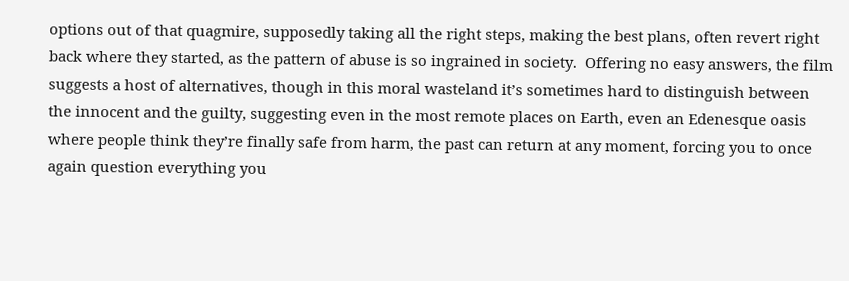options out of that quagmire, supposedly taking all the right steps, making the best plans, often revert right back where they started, as the pattern of abuse is so ingrained in society.  Offering no easy answers, the film suggests a host of alternatives, though in this moral wasteland it’s sometimes hard to distinguish between the innocent and the guilty, suggesting even in the most remote places on Earth, even an Edenesque oasis where people think they’re finally safe from harm, the past can return at any moment, forcing you to once again question everything you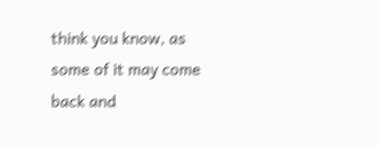think you know, as some of it may come back and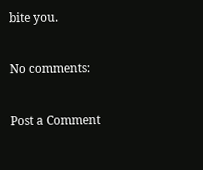bite you.

No comments:

Post a Comment